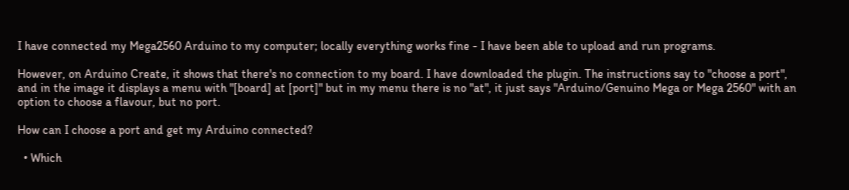I have connected my Mega2560 Arduino to my computer; locally everything works fine - I have been able to upload and run programs.

However, on Arduino Create, it shows that there's no connection to my board. I have downloaded the plugin. The instructions say to "choose a port", and in the image it displays a menu with "[board] at [port]" but in my menu there is no "at", it just says "Arduino/Genuino Mega or Mega 2560" with an option to choose a flavour, but no port.

How can I choose a port and get my Arduino connected?

  • Which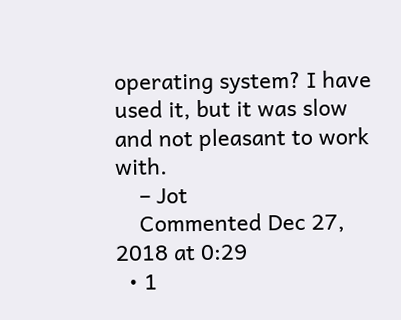operating system? I have used it, but it was slow and not pleasant to work with.
    – Jot
    Commented Dec 27, 2018 at 0:29
  • 1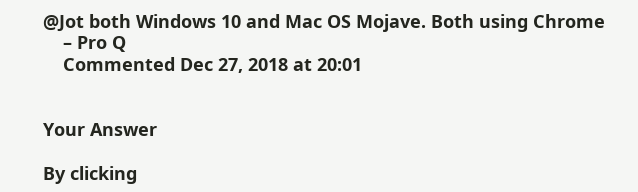@Jot both Windows 10 and Mac OS Mojave. Both using Chrome
    – Pro Q
    Commented Dec 27, 2018 at 20:01


Your Answer

By clicking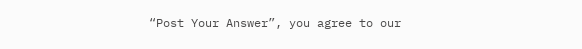“Post Your Answer”, you agree to our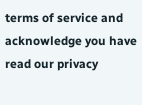terms of service and acknowledge you have read our privacy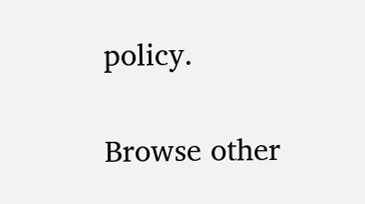policy.

Browse other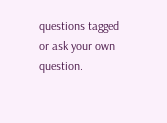questions tagged or ask your own question.